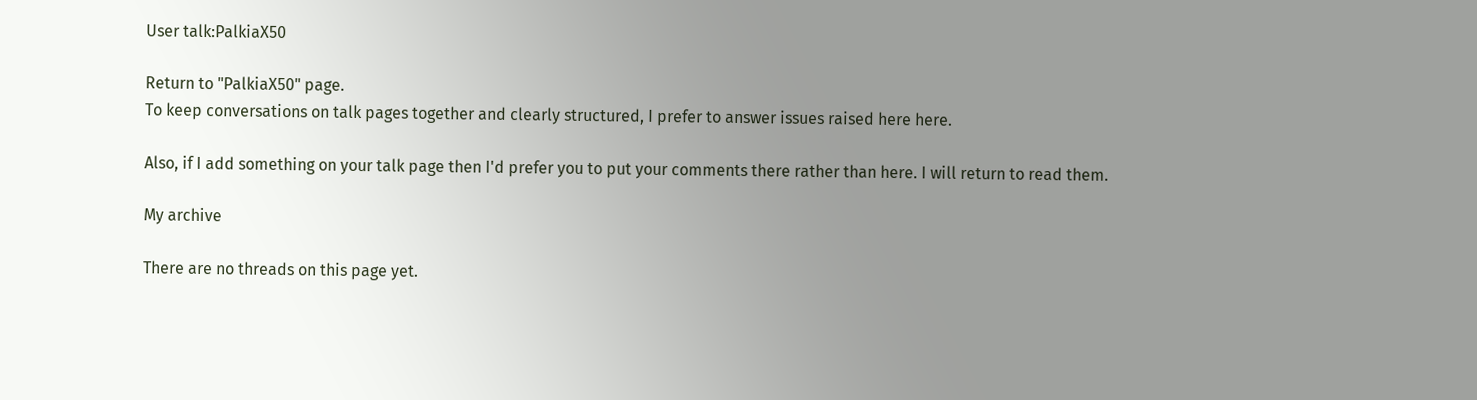User talk:PalkiaX50

Return to "PalkiaX50" page.
To keep conversations on talk pages together and clearly structured, I prefer to answer issues raised here here.

Also, if I add something on your talk page then I'd prefer you to put your comments there rather than here. I will return to read them.

My archive

There are no threads on this page yet.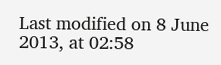Last modified on 8 June 2013, at 02:58